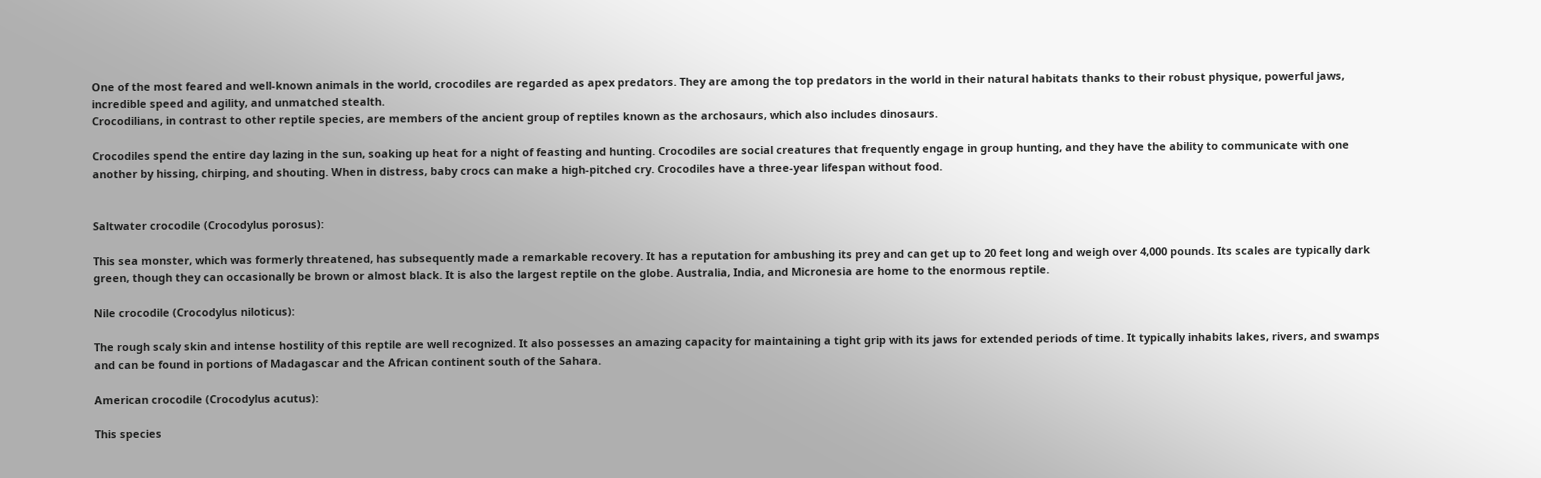One of the most feared and well-known animals in the world, crocodiles are regarded as apex predators. They are among the top predators in the world in their natural habitats thanks to their robust physique, powerful jaws, incredible speed and agility, and unmatched stealth.
Crocodilians, in contrast to other reptile species, are members of the ancient group of reptiles known as the archosaurs, which also includes dinosaurs.

Crocodiles spend the entire day lazing in the sun, soaking up heat for a night of feasting and hunting. Crocodiles are social creatures that frequently engage in group hunting, and they have the ability to communicate with one another by hissing, chirping, and shouting. When in distress, baby crocs can make a high-pitched cry. Crocodiles have a three-year lifespan without food.


Saltwater crocodile (Crocodylus porosus):

This sea monster, which was formerly threatened, has subsequently made a remarkable recovery. It has a reputation for ambushing its prey and can get up to 20 feet long and weigh over 4,000 pounds. Its scales are typically dark green, though they can occasionally be brown or almost black. It is also the largest reptile on the globe. Australia, India, and Micronesia are home to the enormous reptile.

Nile crocodile (Crocodylus niloticus):

The rough scaly skin and intense hostility of this reptile are well recognized. It also possesses an amazing capacity for maintaining a tight grip with its jaws for extended periods of time. It typically inhabits lakes, rivers, and swamps and can be found in portions of Madagascar and the African continent south of the Sahara.

American crocodile (Crocodylus acutus):

This species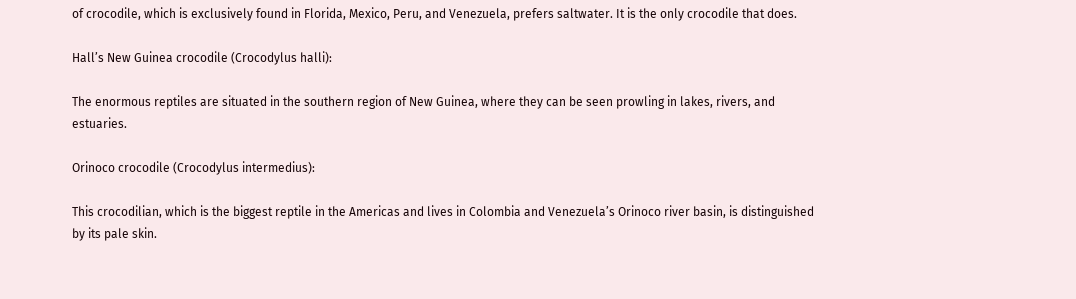of crocodile, which is exclusively found in Florida, Mexico, Peru, and Venezuela, prefers saltwater. It is the only crocodile that does.

Hall’s New Guinea crocodile (Crocodylus halli):

The enormous reptiles are situated in the southern region of New Guinea, where they can be seen prowling in lakes, rivers, and estuaries.

Orinoco crocodile (Crocodylus intermedius):

This crocodilian, which is the biggest reptile in the Americas and lives in Colombia and Venezuela’s Orinoco river basin, is distinguished by its pale skin.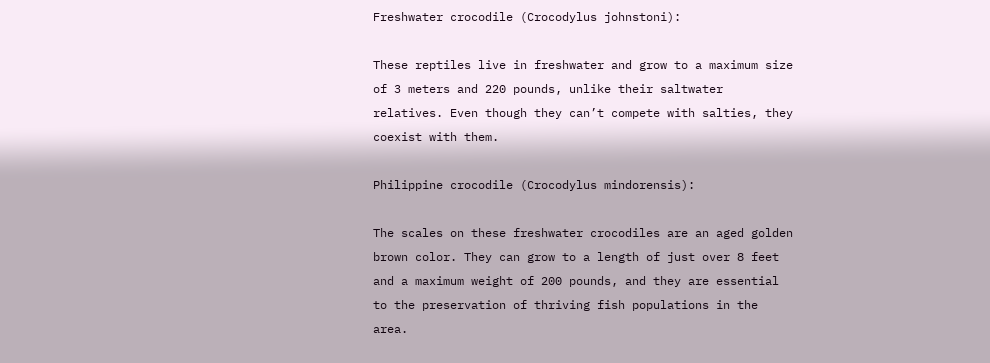Freshwater crocodile (Crocodylus johnstoni):

These reptiles live in freshwater and grow to a maximum size of 3 meters and 220 pounds, unlike their saltwater relatives. Even though they can’t compete with salties, they coexist with them.

Philippine crocodile (Crocodylus mindorensis):

The scales on these freshwater crocodiles are an aged golden brown color. They can grow to a length of just over 8 feet and a maximum weight of 200 pounds, and they are essential to the preservation of thriving fish populations in the area.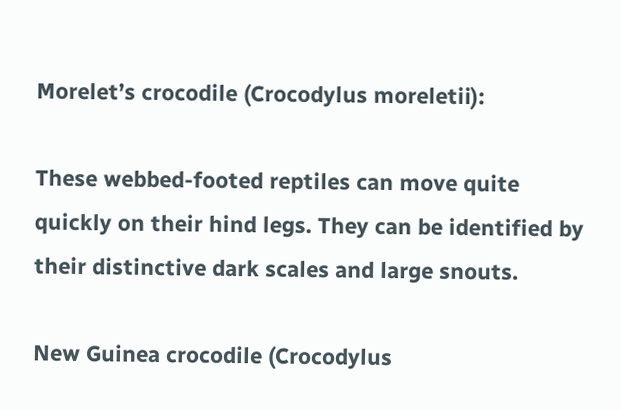Morelet’s crocodile (Crocodylus moreletii):

These webbed-footed reptiles can move quite quickly on their hind legs. They can be identified by their distinctive dark scales and large snouts.

New Guinea crocodile (Crocodylus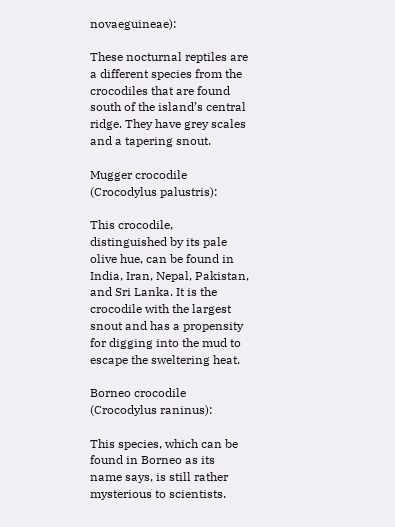novaeguineae):

These nocturnal reptiles are a different species from the crocodiles that are found south of the island’s central ridge. They have grey scales and a tapering snout.

Mugger crocodile (Crocodylus palustris):

This crocodile, distinguished by its pale olive hue, can be found in India, Iran, Nepal, Pakistan, and Sri Lanka. It is the crocodile with the largest snout and has a propensity for digging into the mud to escape the sweltering heat.

Borneo crocodile (Crocodylus raninus):

This species, which can be found in Borneo as its name says, is still rather mysterious to scientists.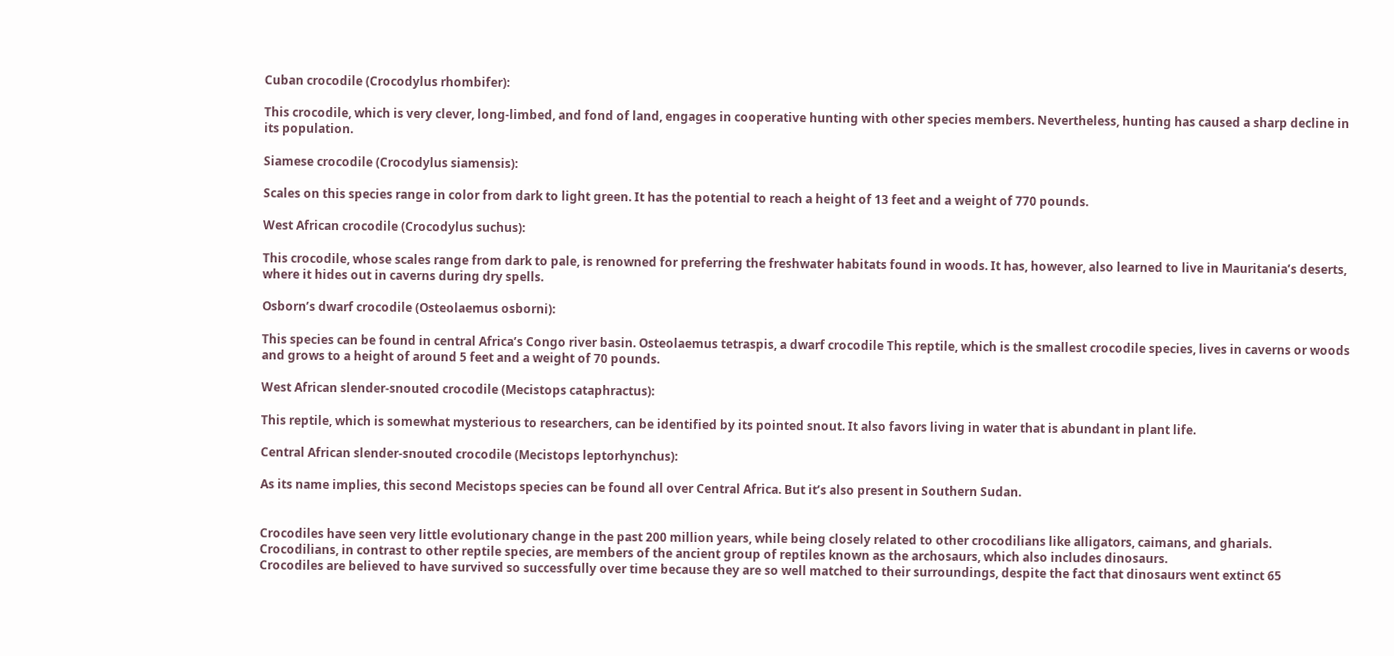Cuban crocodile (Crocodylus rhombifer):

This crocodile, which is very clever, long-limbed, and fond of land, engages in cooperative hunting with other species members. Nevertheless, hunting has caused a sharp decline in its population.

Siamese crocodile (Crocodylus siamensis):

Scales on this species range in color from dark to light green. It has the potential to reach a height of 13 feet and a weight of 770 pounds.

West African crocodile (Crocodylus suchus):

This crocodile, whose scales range from dark to pale, is renowned for preferring the freshwater habitats found in woods. It has, however, also learned to live in Mauritania’s deserts, where it hides out in caverns during dry spells.

Osborn’s dwarf crocodile (Osteolaemus osborni):

This species can be found in central Africa’s Congo river basin. Osteolaemus tetraspis, a dwarf crocodile This reptile, which is the smallest crocodile species, lives in caverns or woods and grows to a height of around 5 feet and a weight of 70 pounds.

West African slender-snouted crocodile (Mecistops cataphractus):

This reptile, which is somewhat mysterious to researchers, can be identified by its pointed snout. It also favors living in water that is abundant in plant life.

Central African slender-snouted crocodile (Mecistops leptorhynchus):

As its name implies, this second Mecistops species can be found all over Central Africa. But it’s also present in Southern Sudan.


Crocodiles have seen very little evolutionary change in the past 200 million years, while being closely related to other crocodilians like alligators, caimans, and gharials.
Crocodilians, in contrast to other reptile species, are members of the ancient group of reptiles known as the archosaurs, which also includes dinosaurs.
Crocodiles are believed to have survived so successfully over time because they are so well matched to their surroundings, despite the fact that dinosaurs went extinct 65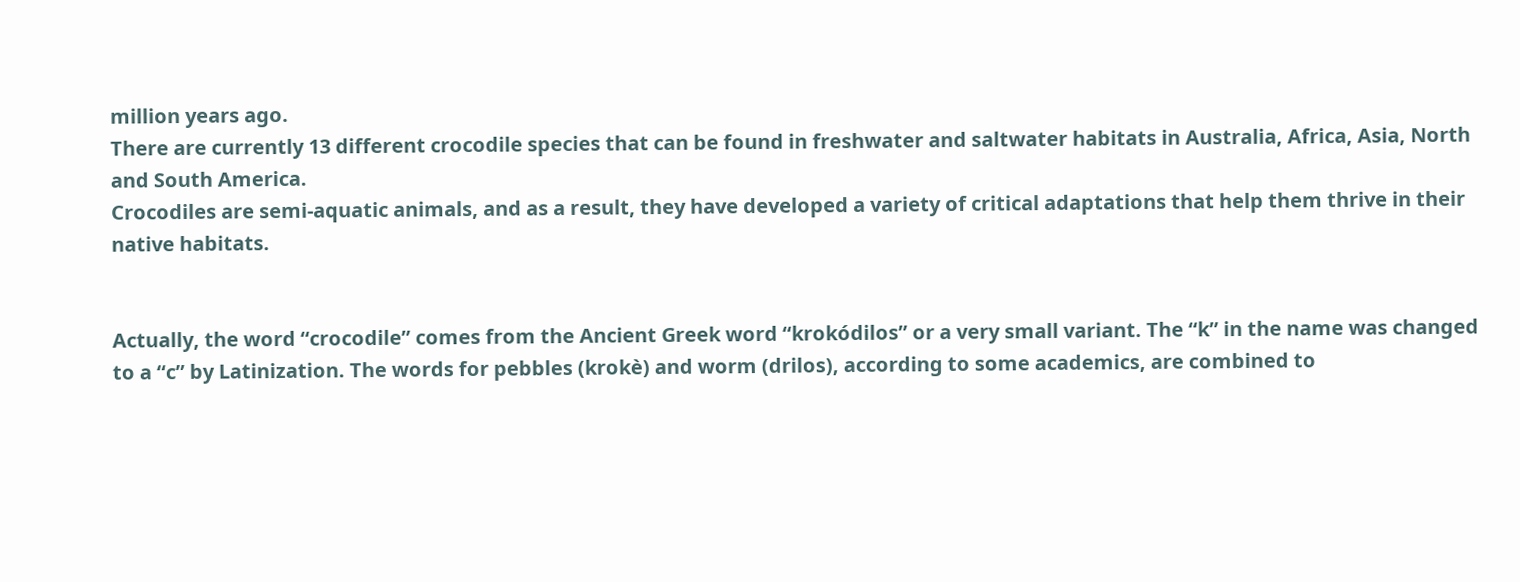million years ago.
There are currently 13 different crocodile species that can be found in freshwater and saltwater habitats in Australia, Africa, Asia, North and South America.
Crocodiles are semi-aquatic animals, and as a result, they have developed a variety of critical adaptations that help them thrive in their native habitats.


Actually, the word “crocodile” comes from the Ancient Greek word “krokódilos” or a very small variant. The “k” in the name was changed to a “c” by Latinization. The words for pebbles (krokè) and worm (drilos), according to some academics, are combined to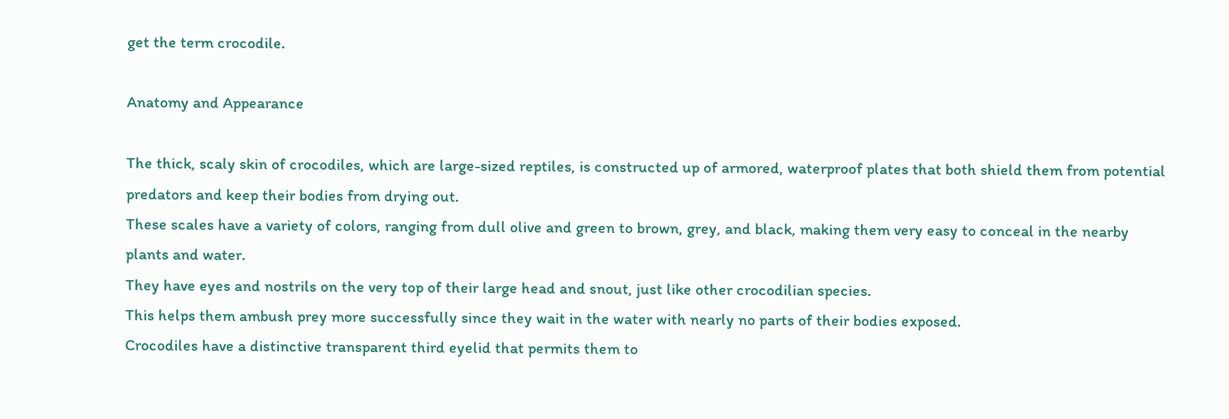get the term crocodile.

Anatomy and Appearance

The thick, scaly skin of crocodiles, which are large-sized reptiles, is constructed up of armored, waterproof plates that both shield them from potential predators and keep their bodies from drying out.
These scales have a variety of colors, ranging from dull olive and green to brown, grey, and black, making them very easy to conceal in the nearby plants and water.
They have eyes and nostrils on the very top of their large head and snout, just like other crocodilian species.
This helps them ambush prey more successfully since they wait in the water with nearly no parts of their bodies exposed.
Crocodiles have a distinctive transparent third eyelid that permits them to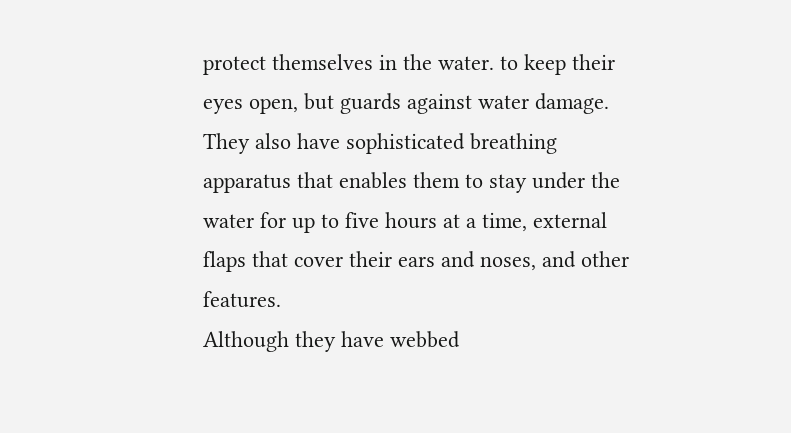protect themselves in the water. to keep their eyes open, but guards against water damage.
They also have sophisticated breathing apparatus that enables them to stay under the water for up to five hours at a time, external flaps that cover their ears and noses, and other features.
Although they have webbed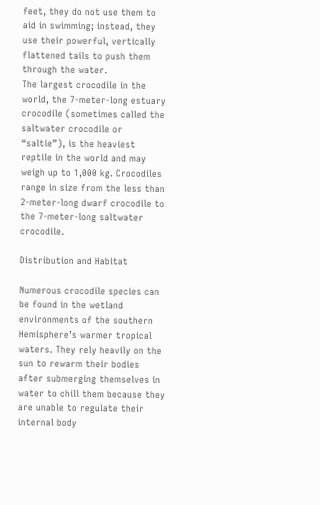feet, they do not use them to aid in swimming; instead, they use their powerful, vertically flattened tails to push them through the water.
The largest crocodile in the world, the 7-meter-long estuary crocodile (sometimes called the saltwater crocodile or “saltie”), is the heaviest reptile in the world and may weigh up to 1,000 kg. Crocodiles range in size from the less than 2-meter-long dwarf crocodile to the 7-meter-long saltwater crocodile.

Distribution and Habitat

Numerous crocodile species can be found in the wetland environments of the southern Hemisphere’s warmer tropical waters. They rely heavily on the sun to rewarm their bodies after submerging themselves in water to chill them because they are unable to regulate their internal body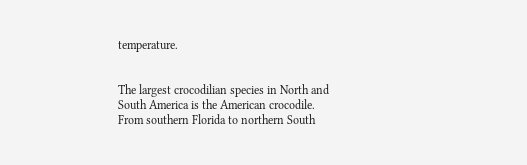temperature.


The largest crocodilian species in North and South America is the American crocodile. From southern Florida to northern South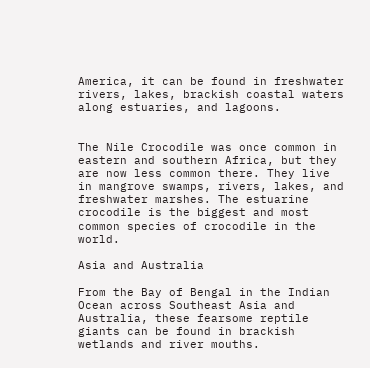America, it can be found in freshwater rivers, lakes, brackish coastal waters along estuaries, and lagoons.


The Nile Crocodile was once common in eastern and southern Africa, but they are now less common there. They live in mangrove swamps, rivers, lakes, and freshwater marshes. The estuarine crocodile is the biggest and most common species of crocodile in the world.

Asia and Australia

From the Bay of Bengal in the Indian Ocean across Southeast Asia and Australia, these fearsome reptile giants can be found in brackish wetlands and river mouths.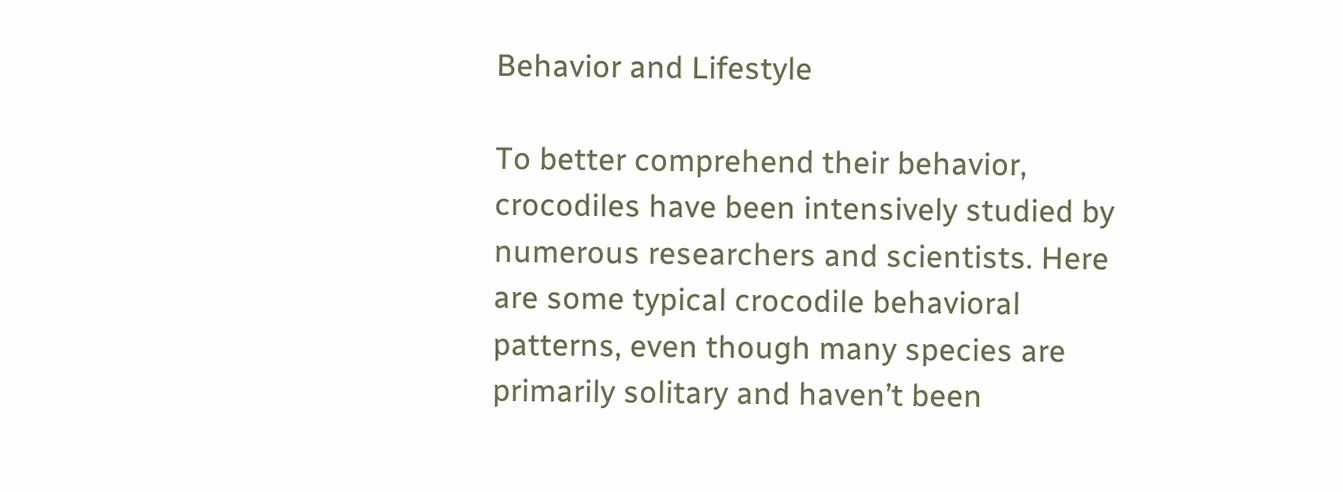Behavior and Lifestyle

To better comprehend their behavior, crocodiles have been intensively studied by numerous researchers and scientists. Here are some typical crocodile behavioral patterns, even though many species are primarily solitary and haven’t been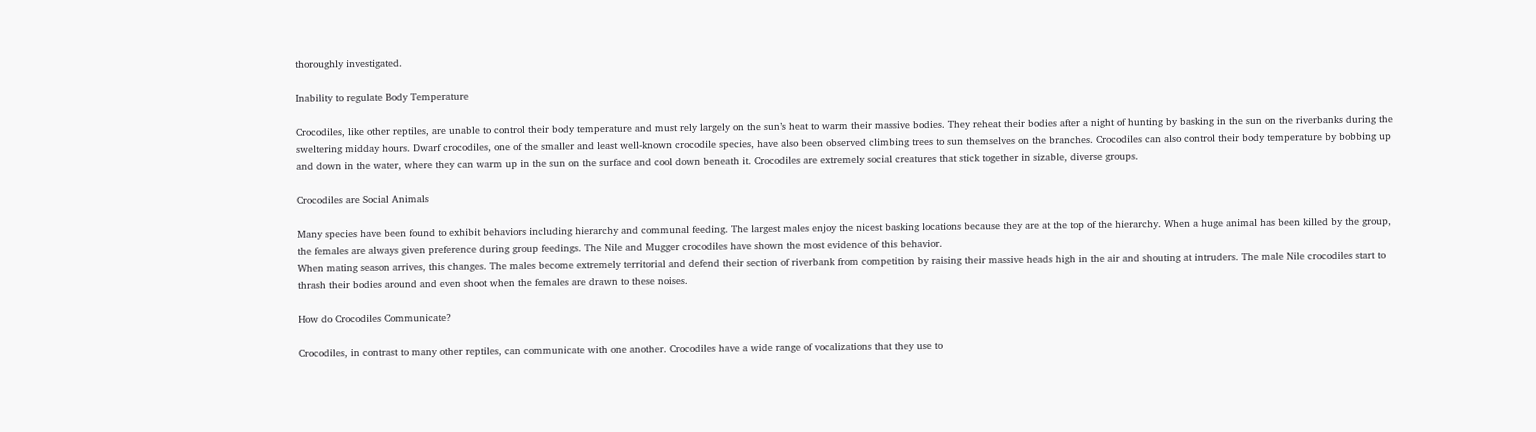thoroughly investigated.

Inability to regulate Body Temperature

Crocodiles, like other reptiles, are unable to control their body temperature and must rely largely on the sun’s heat to warm their massive bodies. They reheat their bodies after a night of hunting by basking in the sun on the riverbanks during the sweltering midday hours. Dwarf crocodiles, one of the smaller and least well-known crocodile species, have also been observed climbing trees to sun themselves on the branches. Crocodiles can also control their body temperature by bobbing up and down in the water, where they can warm up in the sun on the surface and cool down beneath it. Crocodiles are extremely social creatures that stick together in sizable, diverse groups.

Crocodiles are Social Animals

Many species have been found to exhibit behaviors including hierarchy and communal feeding. The largest males enjoy the nicest basking locations because they are at the top of the hierarchy. When a huge animal has been killed by the group, the females are always given preference during group feedings. The Nile and Mugger crocodiles have shown the most evidence of this behavior.
When mating season arrives, this changes. The males become extremely territorial and defend their section of riverbank from competition by raising their massive heads high in the air and shouting at intruders. The male Nile crocodiles start to thrash their bodies around and even shoot when the females are drawn to these noises.

How do Crocodiles Communicate?

Crocodiles, in contrast to many other reptiles, can communicate with one another. Crocodiles have a wide range of vocalizations that they use to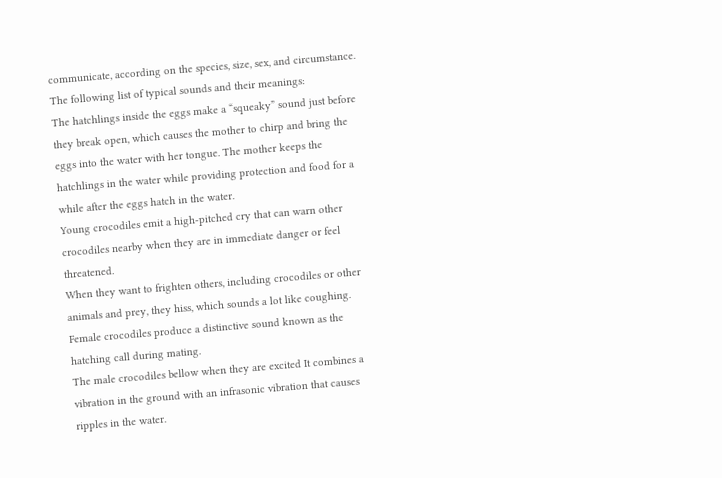communicate, according on the species, size, sex, and circumstance. The following list of typical sounds and their meanings:
The hatchlings inside the eggs make a “squeaky” sound just before they break open, which causes the mother to chirp and bring the eggs into the water with her tongue. The mother keeps the hatchlings in the water while providing protection and food for a while after the eggs hatch in the water.
Young crocodiles emit a high-pitched cry that can warn other crocodiles nearby when they are in immediate danger or feel threatened.
When they want to frighten others, including crocodiles or other animals and prey, they hiss, which sounds a lot like coughing.
Female crocodiles produce a distinctive sound known as the hatching call during mating.
The male crocodiles bellow when they are excited It combines a vibration in the ground with an infrasonic vibration that causes ripples in the water.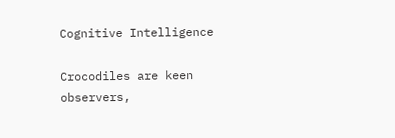Cognitive Intelligence

Crocodiles are keen observers,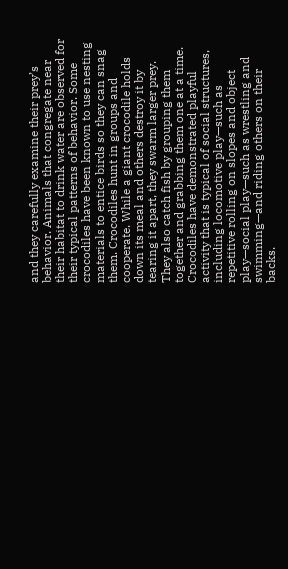and they carefully examine their prey’s behavior. Animals that congregate near their habitat to drink water are observed for their typical patterns of behavior. Some crocodiles have been known to use nesting materials to entice birds so they can snag them. Crocodiles hunt in groups and cooperate. While a giant crocodile holds down its meal and others destroy it by tearing it apart, they swarm larger prey. They also catch fish by grouping them together and grabbing them one at a time.
Crocodiles have demonstrated playful activity that is typical of social structures, including locomotive play—such as repetitive rolling on slopes and object play—social play—such as wrestling and swimming—and riding others on their backs.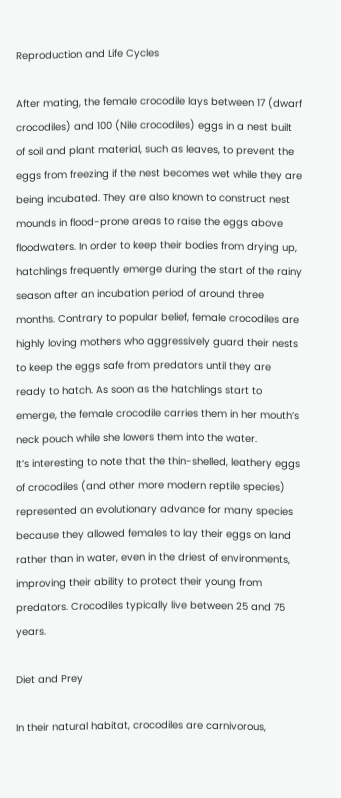Reproduction and Life Cycles

After mating, the female crocodile lays between 17 (dwarf crocodiles) and 100 (Nile crocodiles) eggs in a nest built of soil and plant material, such as leaves, to prevent the eggs from freezing if the nest becomes wet while they are being incubated. They are also known to construct nest mounds in flood-prone areas to raise the eggs above floodwaters. In order to keep their bodies from drying up, hatchlings frequently emerge during the start of the rainy season after an incubation period of around three months. Contrary to popular belief, female crocodiles are highly loving mothers who aggressively guard their nests to keep the eggs safe from predators until they are ready to hatch. As soon as the hatchlings start to emerge, the female crocodile carries them in her mouth’s neck pouch while she lowers them into the water.
It’s interesting to note that the thin-shelled, leathery eggs of crocodiles (and other more modern reptile species) represented an evolutionary advance for many species because they allowed females to lay their eggs on land rather than in water, even in the driest of environments, improving their ability to protect their young from predators. Crocodiles typically live between 25 and 75 years.

Diet and Prey

In their natural habitat, crocodiles are carnivorous,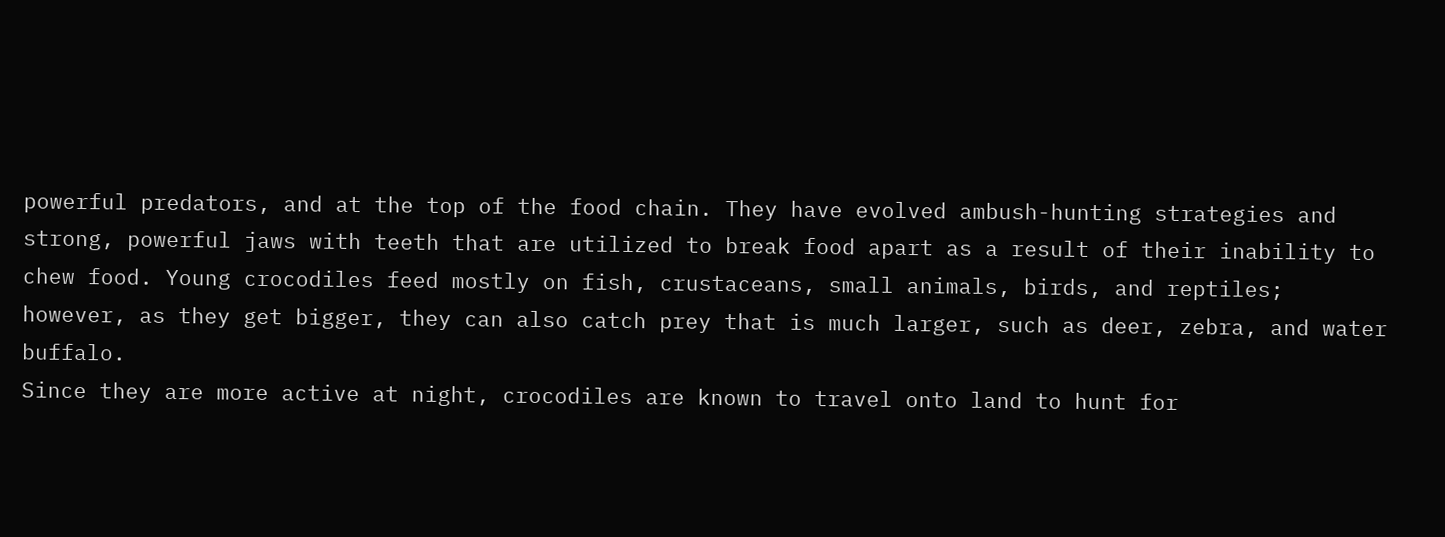powerful predators, and at the top of the food chain. They have evolved ambush-hunting strategies and strong, powerful jaws with teeth that are utilized to break food apart as a result of their inability to chew food. Young crocodiles feed mostly on fish, crustaceans, small animals, birds, and reptiles; however, as they get bigger, they can also catch prey that is much larger, such as deer, zebra, and water buffalo.
Since they are more active at night, crocodiles are known to travel onto land to hunt for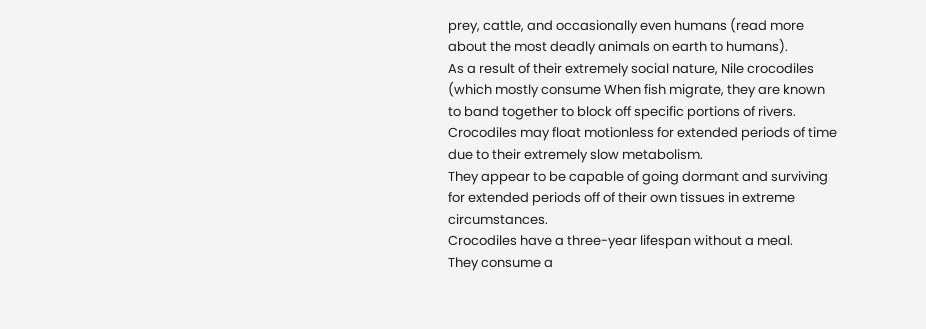prey, cattle, and occasionally even humans (read more about the most deadly animals on earth to humans).
As a result of their extremely social nature, Nile crocodiles (which mostly consume When fish migrate, they are known to band together to block off specific portions of rivers.
Crocodiles may float motionless for extended periods of time due to their extremely slow metabolism.
They appear to be capable of going dormant and surviving for extended periods off of their own tissues in extreme circumstances.
Crocodiles have a three-year lifespan without a meal.
They consume a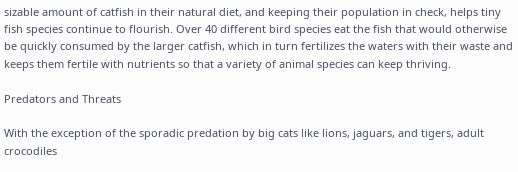sizable amount of catfish in their natural diet, and keeping their population in check, helps tiny fish species continue to flourish. Over 40 different bird species eat the fish that would otherwise be quickly consumed by the larger catfish, which in turn fertilizes the waters with their waste and keeps them fertile with nutrients so that a variety of animal species can keep thriving.

Predators and Threats

With the exception of the sporadic predation by big cats like lions, jaguars, and tigers, adult crocodiles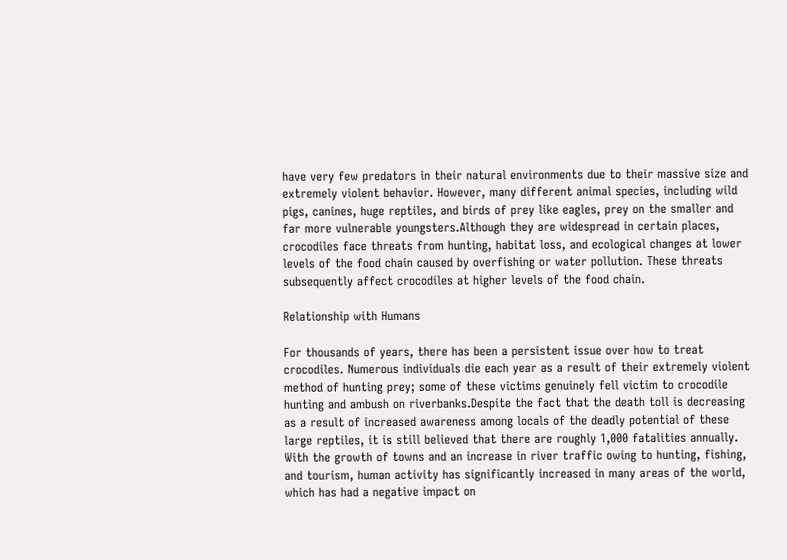have very few predators in their natural environments due to their massive size and extremely violent behavior. However, many different animal species, including wild pigs, canines, huge reptiles, and birds of prey like eagles, prey on the smaller and far more vulnerable youngsters.Although they are widespread in certain places, crocodiles face threats from hunting, habitat loss, and ecological changes at lower levels of the food chain caused by overfishing or water pollution. These threats subsequently affect crocodiles at higher levels of the food chain.

Relationship with Humans

For thousands of years, there has been a persistent issue over how to treat crocodiles. Numerous individuals die each year as a result of their extremely violent method of hunting prey; some of these victims genuinely fell victim to crocodile hunting and ambush on riverbanks.Despite the fact that the death toll is decreasing as a result of increased awareness among locals of the deadly potential of these large reptiles, it is still believed that there are roughly 1,000 fatalities annually. With the growth of towns and an increase in river traffic owing to hunting, fishing, and tourism, human activity has significantly increased in many areas of the world, which has had a negative impact on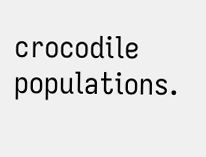crocodile populations.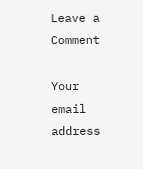Leave a Comment

Your email address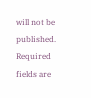will not be published. Required fields are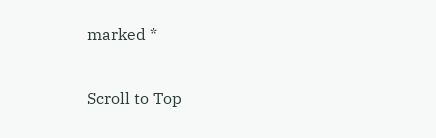marked *

Scroll to Top